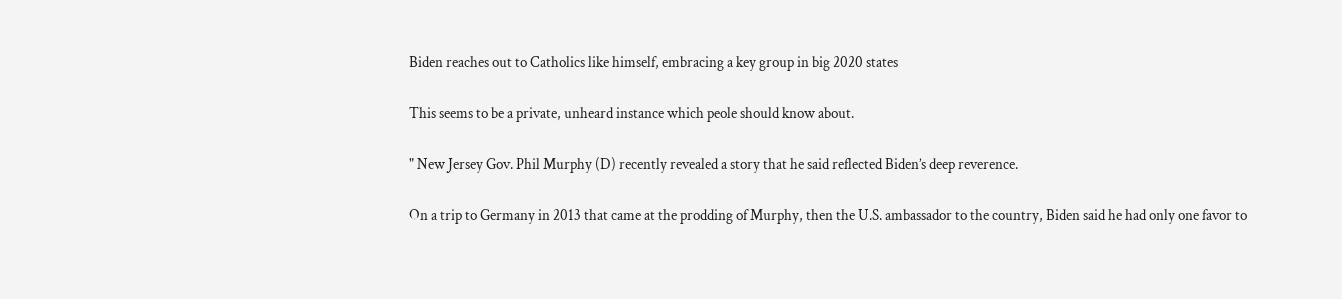Biden reaches out to Catholics like himself, embracing a key group in big 2020 states

This seems to be a private, unheard instance which peole should know about.

" New Jersey Gov. Phil Murphy (D) recently revealed a story that he said reflected Biden’s deep reverence.

On a trip to Germany in 2013 that came at the prodding of Murphy, then the U.S. ambassador to the country, Biden said he had only one favor to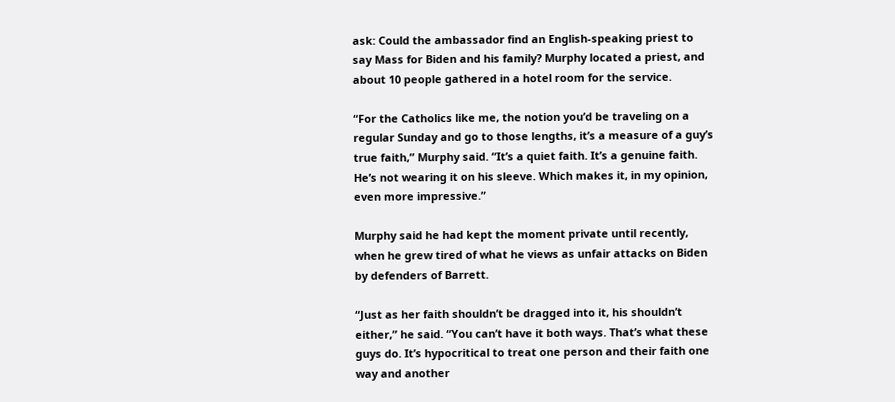ask: Could the ambassador find an English-speaking priest to say Mass for Biden and his family? Murphy located a priest, and about 10 people gathered in a hotel room for the service.

“For the Catholics like me, the notion you’d be traveling on a regular Sunday and go to those lengths, it’s a measure of a guy’s true faith,” Murphy said. “It’s a quiet faith. It’s a genuine faith. He’s not wearing it on his sleeve. Which makes it, in my opinion, even more impressive.”

Murphy said he had kept the moment private until recently, when he grew tired of what he views as unfair attacks on Biden by defenders of Barrett.

“Just as her faith shouldn’t be dragged into it, his shouldn’t either,” he said. “You can’t have it both ways. That’s what these guys do. It’s hypocritical to treat one person and their faith one way and another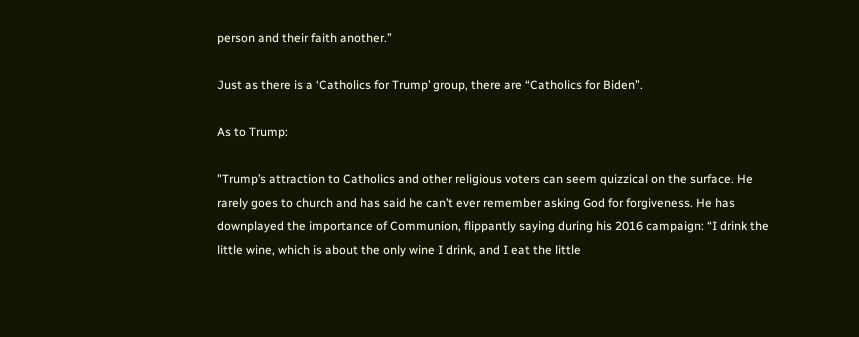person and their faith another.”

Just as there is a ‘Catholics for Trump’ group, there are “Catholics for Biden”.

As to Trump:

"Trump’s attraction to Catholics and other religious voters can seem quizzical on the surface. He rarely goes to church and has said he can’t ever remember asking God for forgiveness. He has downplayed the importance of Communion, flippantly saying during his 2016 campaign: “I drink the little wine, which is about the only wine I drink, and I eat the little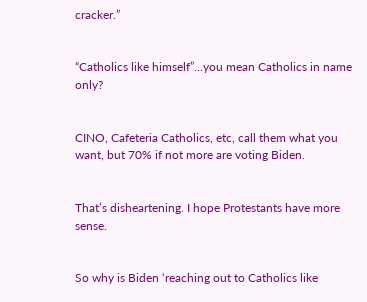cracker.”


“Catholics like himself”…you mean Catholics in name only?


CINO, Cafeteria Catholics, etc, call them what you want, but 70% if not more are voting Biden.


That’s disheartening. I hope Protestants have more sense.


So why is Biden ‘reaching out to Catholics like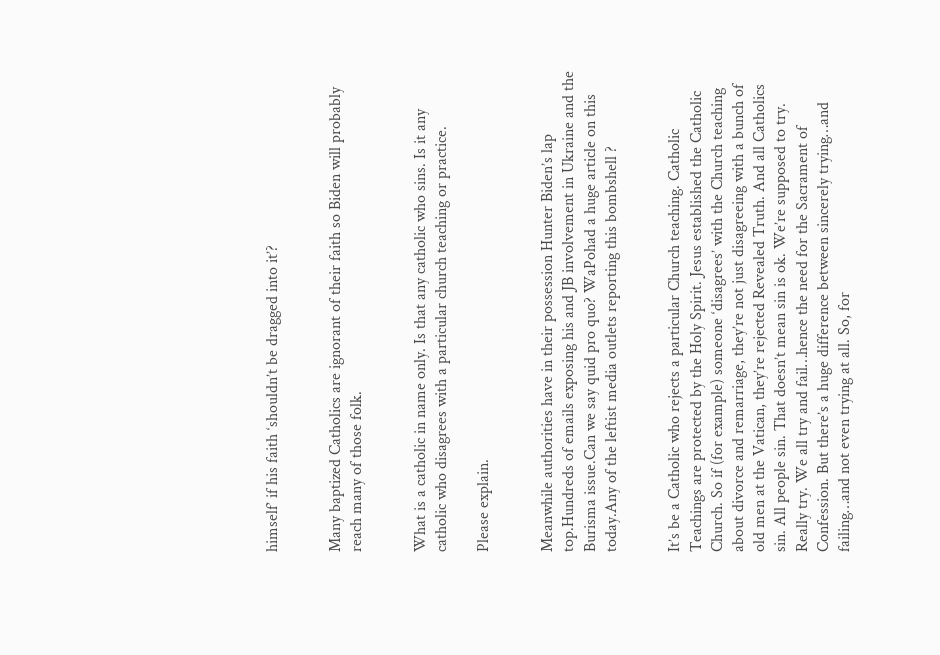himself’ if his faith ‘shouldn’t be dragged into it’?


Many baptized Catholics are ignorant of their faith so Biden will probably reach many of those folk.


What is a catholic in name only. Is that any catholic who sins. Is it any catholic who disagrees with a particular church teaching or practice.

Please explain.


Meanwhile authorities have in their possession Hunter Biden’s lap top.Hundreds of emails exposing his and JB involvement in Ukraine and the Burisma issue.Can we say quid pro quo? WaPohad a huge article on this today.Any of the leftist media outlets reporting this bombshell ?


It’s be a Catholic who rejects a particular Church teaching. Catholic Teachings are protected by the Holy Spirit. Jesus established the Catholic Church. So if (for example) someone ‘disagrees’ with the Church teaching about divorce and remarriage, they’re not just disagreeing with a bunch of old men at the Vatican, they’re rejected Revealed Truth. And all Catholics sin. All people sin. That doesn’t mean sin is ok. We’re supposed to try. Really try. We all try and fail…hence the need for the Sacrament of Confession. But there’s a huge difference between sincerely trying…and failing…and not even trying at all. So, for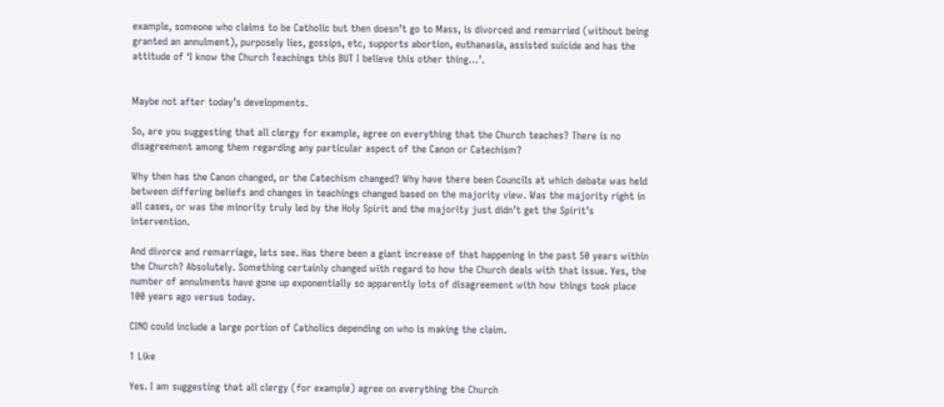example, someone who claims to be Catholic but then doesn’t go to Mass, is divorced and remarried (without being granted an annulment), purposely lies, gossips, etc, supports abortion, euthanasia, assisted suicide and has the attitude of ‘I know the Church Teachings this BUT I believe this other thing…’.


Maybe not after today’s developments.

So, are you suggesting that all clergy for example, agree on everything that the Church teaches? There is no disagreement among them regarding any particular aspect of the Canon or Catechism?

Why then has the Canon changed, or the Catechism changed? Why have there been Councils at which debate was held between differing beliefs and changes in teachings changed based on the majority view. Was the majority right in all cases, or was the minority truly led by the Holy Spirit and the majority just didn’t get the Spirit’s intervention.

And divorce and remarriage, lets see. Has there been a giant increase of that happening in the past 50 years within the Church? Absolutely. Something certainly changed with regard to how the Church deals with that issue. Yes, the number of annulments have gone up exponentially so apparently lots of disagreement with how things took place 100 years ago versus today.

CINO could include a large portion of Catholics depending on who is making the claim.

1 Like

Yes. I am suggesting that all clergy (for example) agree on everything the Church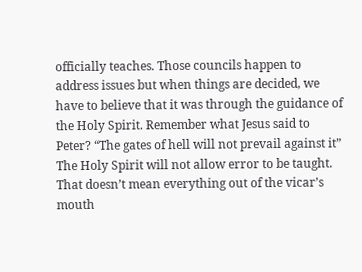officially teaches. Those councils happen to address issues but when things are decided, we have to believe that it was through the guidance of the Holy Spirit. Remember what Jesus said to Peter? “The gates of hell will not prevail against it” The Holy Spirit will not allow error to be taught. That doesn’t mean everything out of the vicar’s mouth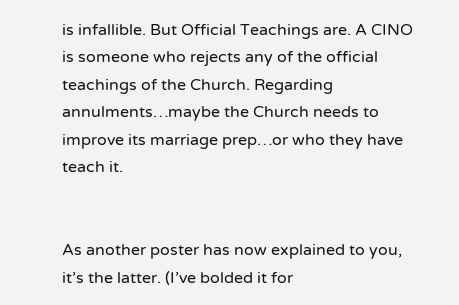is infallible. But Official Teachings are. A CINO is someone who rejects any of the official teachings of the Church. Regarding annulments…maybe the Church needs to improve its marriage prep…or who they have teach it.


As another poster has now explained to you, it’s the latter. (I’ve bolded it for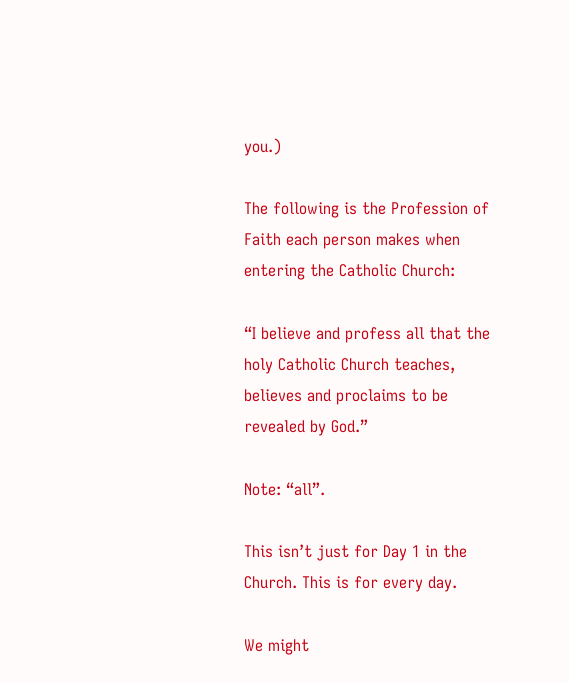you.)

The following is the Profession of Faith each person makes when entering the Catholic Church:

“I believe and profess all that the holy Catholic Church teaches, believes and proclaims to be revealed by God.”

Note: “all”.

This isn’t just for Day 1 in the Church. This is for every day.

We might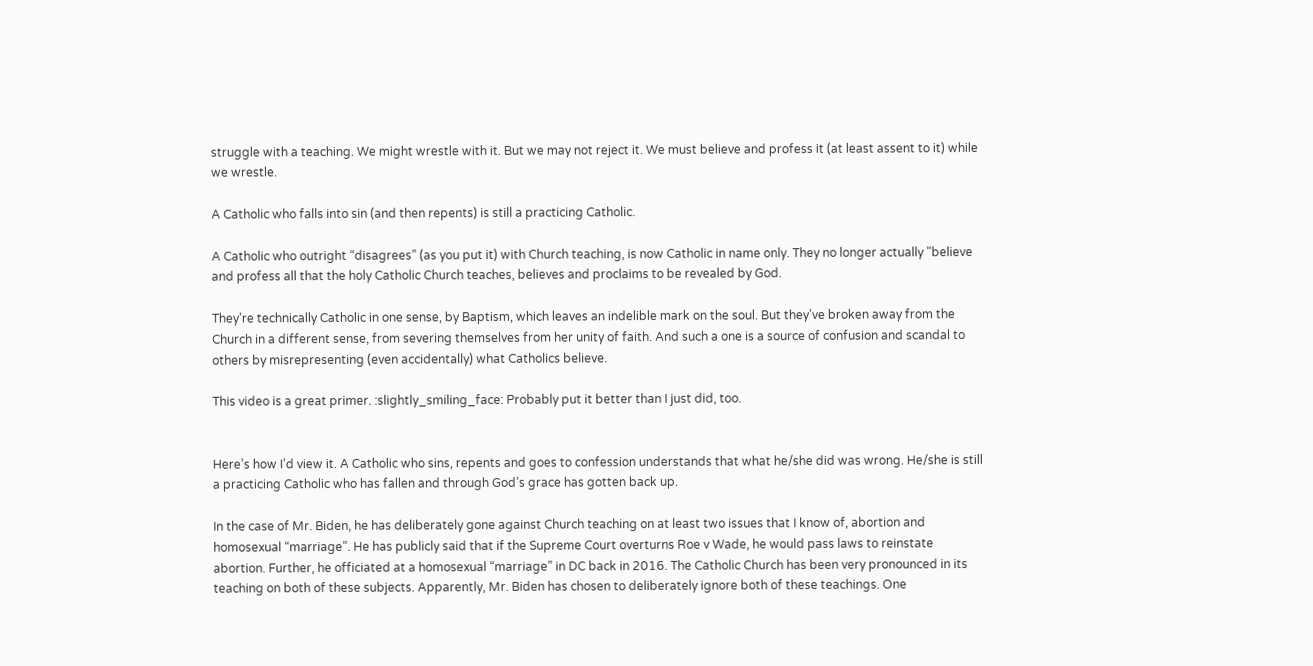struggle with a teaching. We might wrestle with it. But we may not reject it. We must believe and profess it (at least assent to it) while we wrestle.

A Catholic who falls into sin (and then repents) is still a practicing Catholic.

A Catholic who outright “disagrees” (as you put it) with Church teaching, is now Catholic in name only. They no longer actually "believe and profess all that the holy Catholic Church teaches, believes and proclaims to be revealed by God.

They’re technically Catholic in one sense, by Baptism, which leaves an indelible mark on the soul. But they’ve broken away from the Church in a different sense, from severing themselves from her unity of faith. And such a one is a source of confusion and scandal to others by misrepresenting (even accidentally) what Catholics believe.

This video is a great primer. :slightly_smiling_face: Probably put it better than I just did, too.


Here’s how I’d view it. A Catholic who sins, repents and goes to confession understands that what he/she did was wrong. He/she is still a practicing Catholic who has fallen and through God’s grace has gotten back up.

In the case of Mr. Biden, he has deliberately gone against Church teaching on at least two issues that I know of, abortion and homosexual “marriage”. He has publicly said that if the Supreme Court overturns Roe v Wade, he would pass laws to reinstate abortion. Further, he officiated at a homosexual “marriage” in DC back in 2016. The Catholic Church has been very pronounced in its teaching on both of these subjects. Apparently, Mr. Biden has chosen to deliberately ignore both of these teachings. One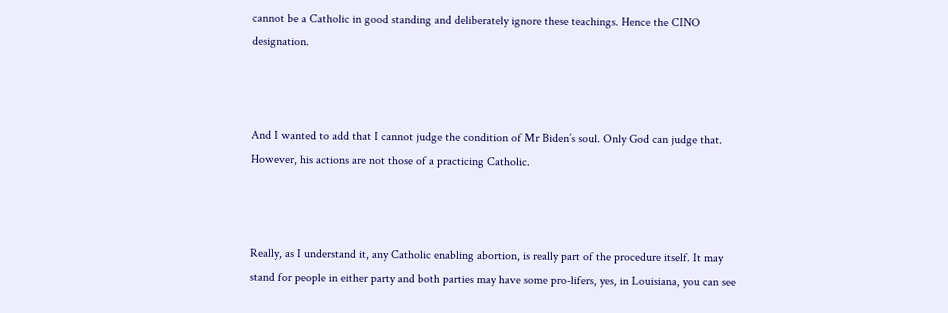cannot be a Catholic in good standing and deliberately ignore these teachings. Hence the CINO designation.



And I wanted to add that I cannot judge the condition of Mr Biden’s soul. Only God can judge that. However, his actions are not those of a practicing Catholic.



Really, as I understand it, any Catholic enabling abortion, is really part of the procedure itself. It may stand for people in either party and both parties may have some pro-lifers, yes, in Louisiana, you can see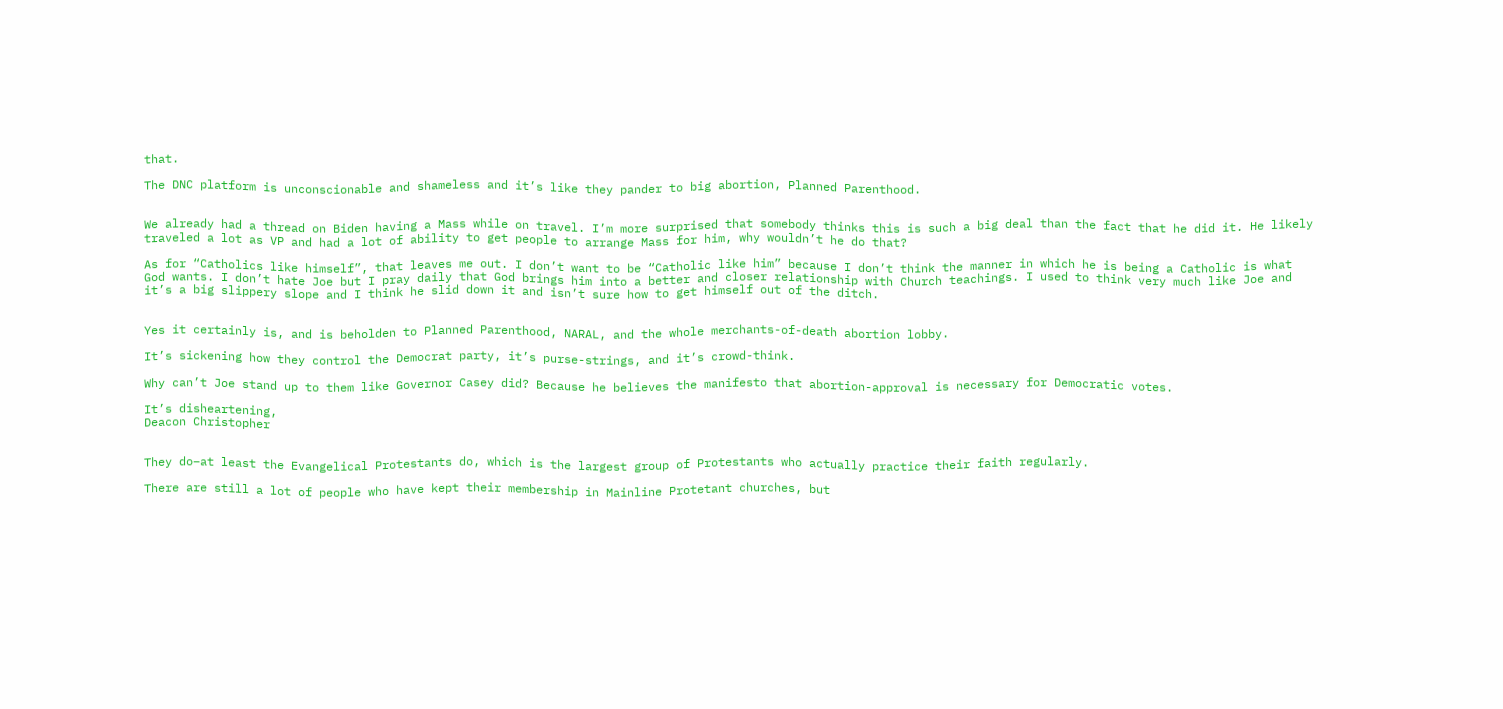that.

The DNC platform is unconscionable and shameless and it’s like they pander to big abortion, Planned Parenthood.


We already had a thread on Biden having a Mass while on travel. I’m more surprised that somebody thinks this is such a big deal than the fact that he did it. He likely traveled a lot as VP and had a lot of ability to get people to arrange Mass for him, why wouldn’t he do that?

As for “Catholics like himself”, that leaves me out. I don’t want to be “Catholic like him” because I don’t think the manner in which he is being a Catholic is what God wants. I don’t hate Joe but I pray daily that God brings him into a better and closer relationship with Church teachings. I used to think very much like Joe and it’s a big slippery slope and I think he slid down it and isn’t sure how to get himself out of the ditch.


Yes it certainly is, and is beholden to Planned Parenthood, NARAL, and the whole merchants-of-death abortion lobby.

It’s sickening how they control the Democrat party, it’s purse-strings, and it’s crowd-think.

Why can’t Joe stand up to them like Governor Casey did? Because he believes the manifesto that abortion-approval is necessary for Democratic votes.

It’s disheartening,
Deacon Christopher


They do–at least the Evangelical Protestants do, which is the largest group of Protestants who actually practice their faith regularly.

There are still a lot of people who have kept their membership in Mainline Protetant churches, but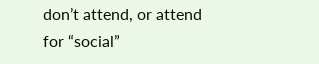don’t attend, or attend for “social”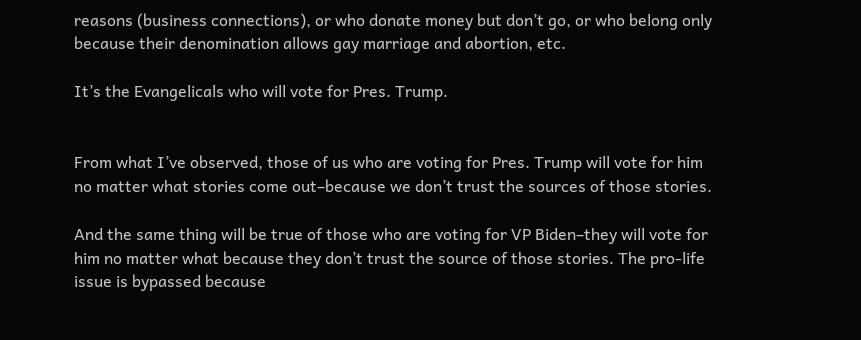reasons (business connections), or who donate money but don’t go, or who belong only because their denomination allows gay marriage and abortion, etc.

It’s the Evangelicals who will vote for Pres. Trump.


From what I’ve observed, those of us who are voting for Pres. Trump will vote for him no matter what stories come out–because we don’t trust the sources of those stories.

And the same thing will be true of those who are voting for VP Biden–they will vote for him no matter what because they don’t trust the source of those stories. The pro-life issue is bypassed because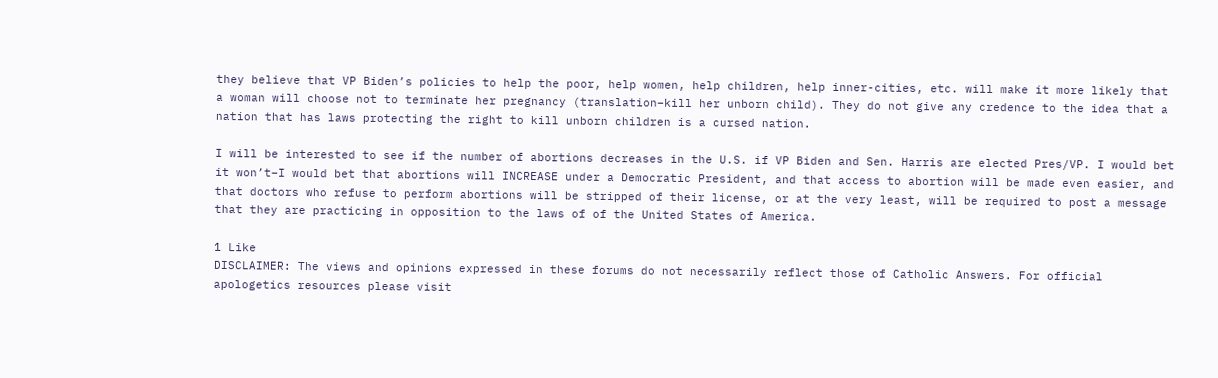they believe that VP Biden’s policies to help the poor, help women, help children, help inner-cities, etc. will make it more likely that a woman will choose not to terminate her pregnancy (translation–kill her unborn child). They do not give any credence to the idea that a nation that has laws protecting the right to kill unborn children is a cursed nation.

I will be interested to see if the number of abortions decreases in the U.S. if VP Biden and Sen. Harris are elected Pres/VP. I would bet it won’t–I would bet that abortions will INCREASE under a Democratic President, and that access to abortion will be made even easier, and that doctors who refuse to perform abortions will be stripped of their license, or at the very least, will be required to post a message that they are practicing in opposition to the laws of of the United States of America.

1 Like
DISCLAIMER: The views and opinions expressed in these forums do not necessarily reflect those of Catholic Answers. For official apologetics resources please visit